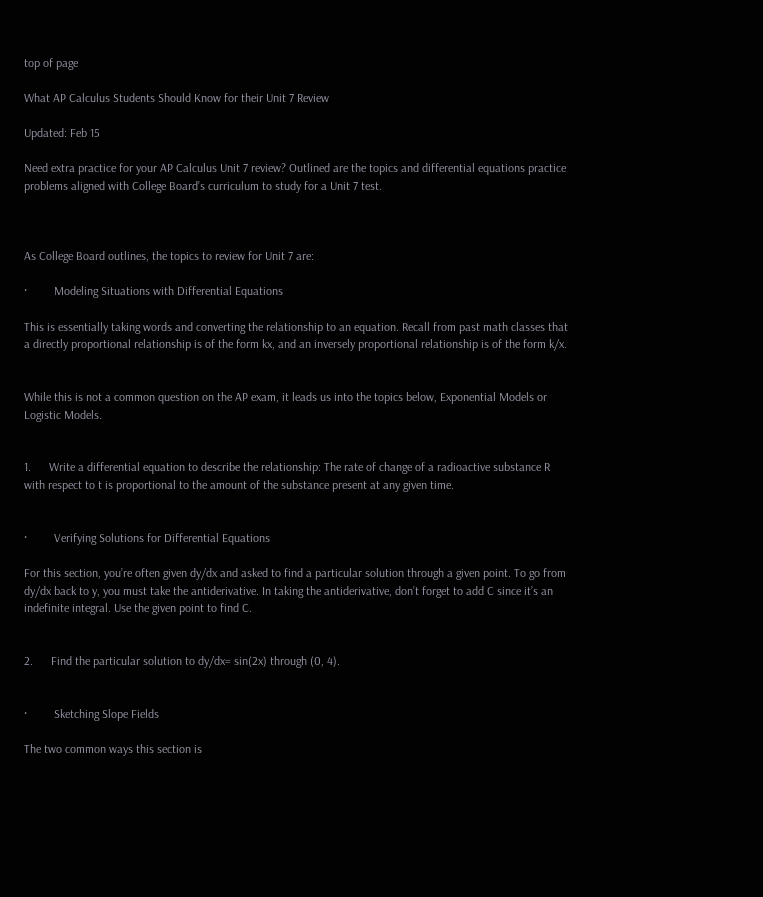top of page

What AP Calculus Students Should Know for their Unit 7 Review

Updated: Feb 15

Need extra practice for your AP Calculus Unit 7 review? Outlined are the topics and differential equations practice problems aligned with College Board’s curriculum to study for a Unit 7 test.



As College Board outlines, the topics to review for Unit 7 are:

·         Modeling Situations with Differential Equations

This is essentially taking words and converting the relationship to an equation. Recall from past math classes that a directly proportional relationship is of the form kx, and an inversely proportional relationship is of the form k/x.


While this is not a common question on the AP exam, it leads us into the topics below, Exponential Models or Logistic Models.


1.      Write a differential equation to describe the relationship: The rate of change of a radioactive substance R with respect to t is proportional to the amount of the substance present at any given time.


·         Verifying Solutions for Differential Equations

For this section, you’re often given dy/dx and asked to find a particular solution through a given point. To go from dy/dx back to y, you must take the antiderivative. In taking the antiderivative, don’t forget to add C since it’s an indefinite integral. Use the given point to find C.


2.      Find the particular solution to dy/dx= sin(2x) through (0, 4).


·         Sketching Slope Fields

The two common ways this section is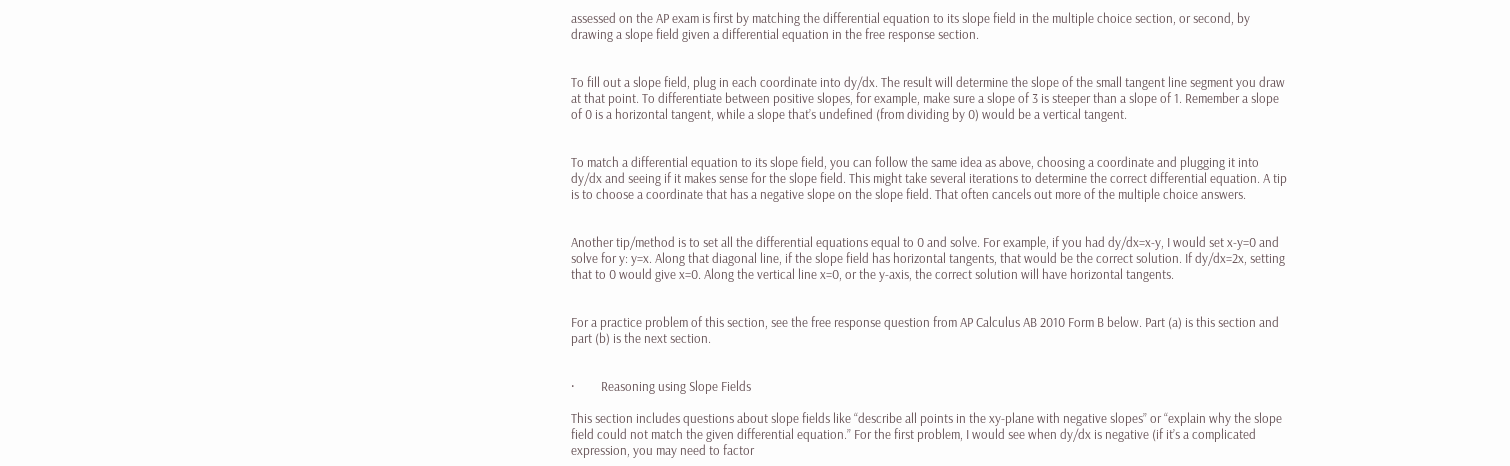assessed on the AP exam is first by matching the differential equation to its slope field in the multiple choice section, or second, by drawing a slope field given a differential equation in the free response section.


To fill out a slope field, plug in each coordinate into dy/dx. The result will determine the slope of the small tangent line segment you draw at that point. To differentiate between positive slopes, for example, make sure a slope of 3 is steeper than a slope of 1. Remember a slope of 0 is a horizontal tangent, while a slope that’s undefined (from dividing by 0) would be a vertical tangent.


To match a differential equation to its slope field, you can follow the same idea as above, choosing a coordinate and plugging it into dy/dx and seeing if it makes sense for the slope field. This might take several iterations to determine the correct differential equation. A tip is to choose a coordinate that has a negative slope on the slope field. That often cancels out more of the multiple choice answers.


Another tip/method is to set all the differential equations equal to 0 and solve. For example, if you had dy/dx=x-y, I would set x-y=0 and solve for y: y=x. Along that diagonal line, if the slope field has horizontal tangents, that would be the correct solution. If dy/dx=2x, setting that to 0 would give x=0. Along the vertical line x=0, or the y-axis, the correct solution will have horizontal tangents.


For a practice problem of this section, see the free response question from AP Calculus AB 2010 Form B below. Part (a) is this section and part (b) is the next section.


·         Reasoning using Slope Fields

This section includes questions about slope fields like “describe all points in the xy-plane with negative slopes” or “explain why the slope field could not match the given differential equation.” For the first problem, I would see when dy/dx is negative (if it’s a complicated expression, you may need to factor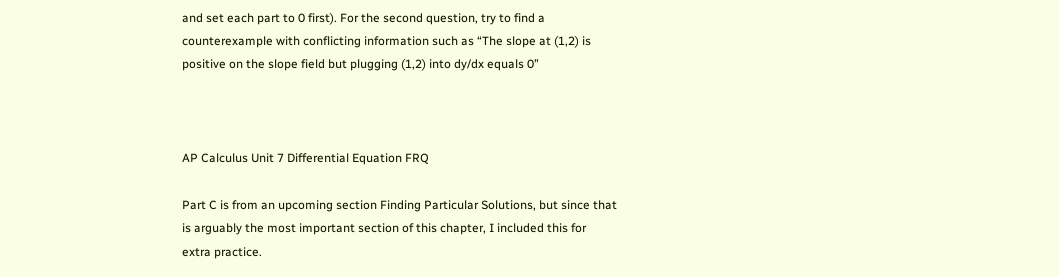and set each part to 0 first). For the second question, try to find a counterexample with conflicting information such as “The slope at (1,2) is positive on the slope field but plugging (1,2) into dy/dx equals 0”



AP Calculus Unit 7 Differential Equation FRQ

Part C is from an upcoming section Finding Particular Solutions, but since that is arguably the most important section of this chapter, I included this for extra practice.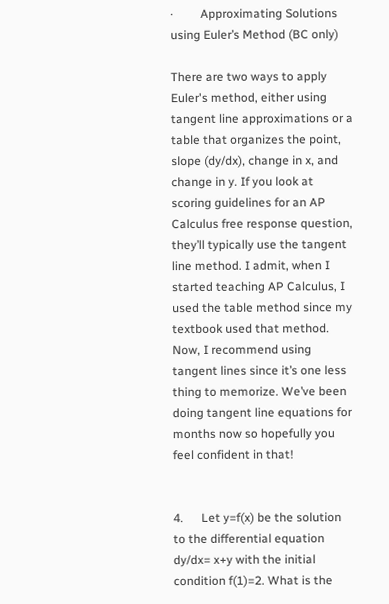·         Approximating Solutions using Euler’s Method (BC only)

There are two ways to apply Euler's method, either using tangent line approximations or a table that organizes the point, slope (dy/dx), change in x, and change in y. If you look at scoring guidelines for an AP Calculus free response question, they’ll typically use the tangent line method. I admit, when I started teaching AP Calculus, I used the table method since my textbook used that method. Now, I recommend using tangent lines since it’s one less thing to memorize. We’ve been doing tangent line equations for months now so hopefully you feel confident in that!


4.      Let y=f(x) be the solution to the differential equation dy/dx= x+y with the initial condition f(1)=2. What is the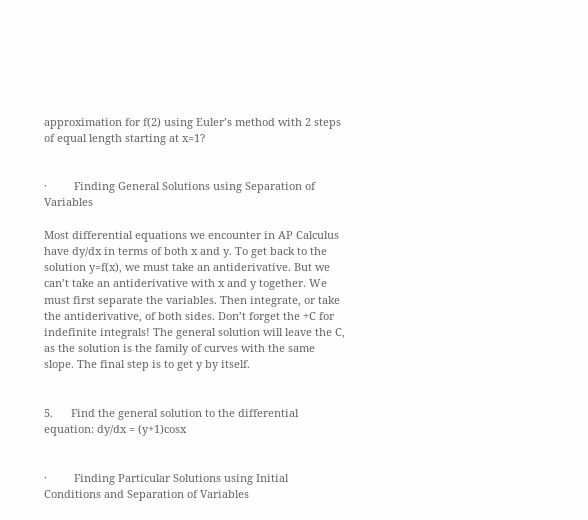approximation for f(2) using Euler’s method with 2 steps of equal length starting at x=1?


·         Finding General Solutions using Separation of Variables

Most differential equations we encounter in AP Calculus have dy/dx in terms of both x and y. To get back to the solution y=f(x), we must take an antiderivative. But we can’t take an antiderivative with x and y together. We must first separate the variables. Then integrate, or take the antiderivative, of both sides. Don’t forget the +C for indefinite integrals! The general solution will leave the C, as the solution is the family of curves with the same slope. The final step is to get y by itself.


5.      Find the general solution to the differential equation: dy/dx = (y+1)cosx


·         Finding Particular Solutions using Initial Conditions and Separation of Variables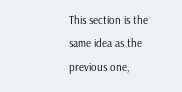This section is the same idea as the previous one,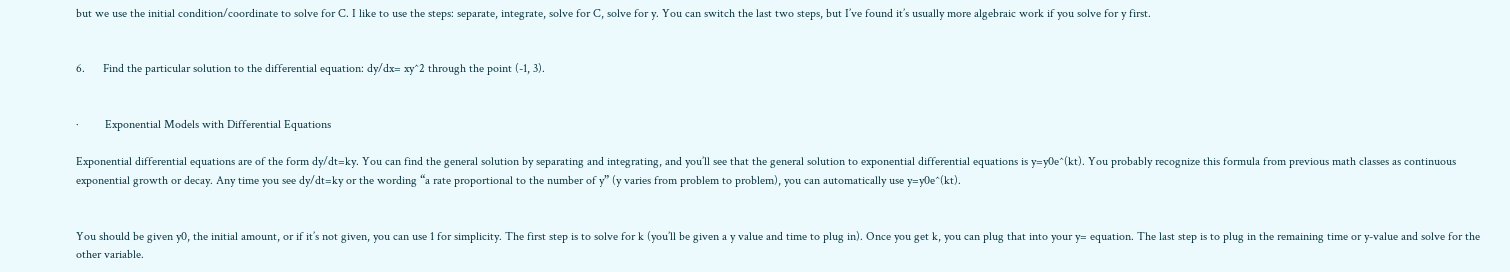but we use the initial condition/coordinate to solve for C. I like to use the steps: separate, integrate, solve for C, solve for y. You can switch the last two steps, but I’ve found it’s usually more algebraic work if you solve for y first.


6.      Find the particular solution to the differential equation: dy/dx= xy^2 through the point (-1, 3).


·         Exponential Models with Differential Equations

Exponential differential equations are of the form dy/dt=ky. You can find the general solution by separating and integrating, and you’ll see that the general solution to exponential differential equations is y=y0e^(kt). You probably recognize this formula from previous math classes as continuous exponential growth or decay. Any time you see dy/dt=ky or the wording “a rate proportional to the number of y” (y varies from problem to problem), you can automatically use y=y0e^(kt).


You should be given y0, the initial amount, or if it’s not given, you can use 1 for simplicity. The first step is to solve for k (you’ll be given a y value and time to plug in). Once you get k, you can plug that into your y= equation. The last step is to plug in the remaining time or y-value and solve for the other variable.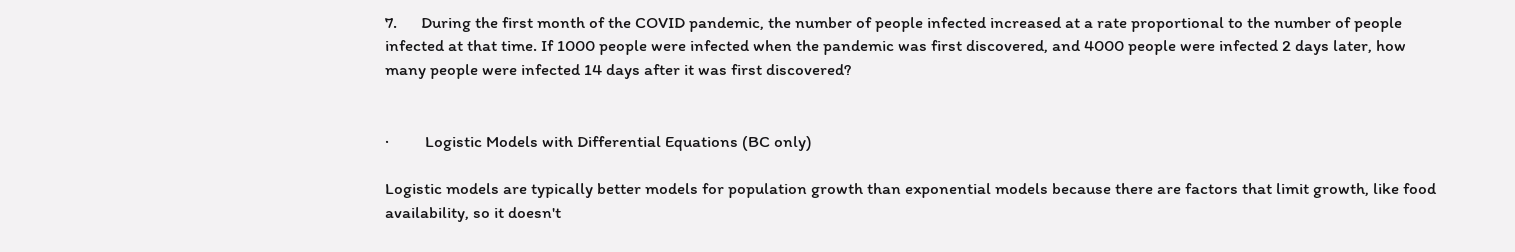7.      During the first month of the COVID pandemic, the number of people infected increased at a rate proportional to the number of people infected at that time. If 1000 people were infected when the pandemic was first discovered, and 4000 people were infected 2 days later, how many people were infected 14 days after it was first discovered?


·         Logistic Models with Differential Equations (BC only)

Logistic models are typically better models for population growth than exponential models because there are factors that limit growth, like food availability, so it doesn't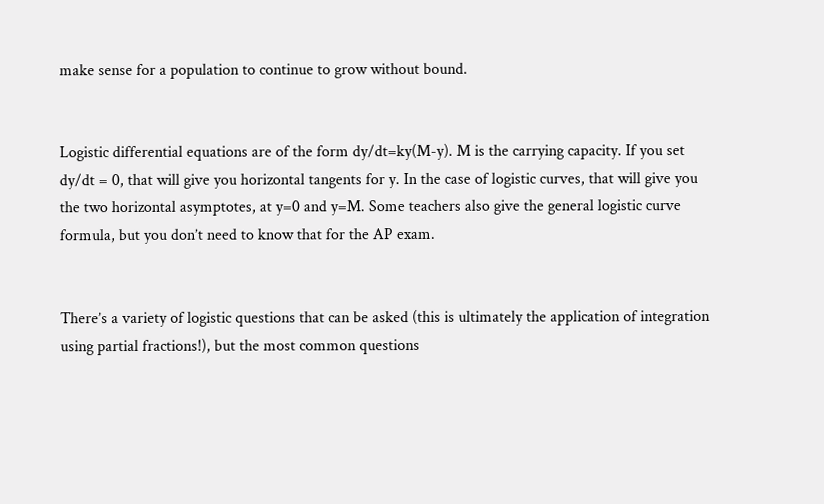make sense for a population to continue to grow without bound.


Logistic differential equations are of the form dy/dt=ky(M-y). M is the carrying capacity. If you set dy/dt = 0, that will give you horizontal tangents for y. In the case of logistic curves, that will give you the two horizontal asymptotes, at y=0 and y=M. Some teachers also give the general logistic curve formula, but you don’t need to know that for the AP exam.


There’s a variety of logistic questions that can be asked (this is ultimately the application of integration using partial fractions!), but the most common questions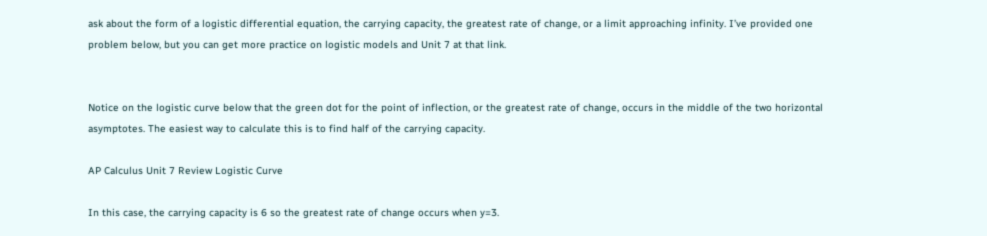ask about the form of a logistic differential equation, the carrying capacity, the greatest rate of change, or a limit approaching infinity. I’ve provided one problem below, but you can get more practice on logistic models and Unit 7 at that link.


Notice on the logistic curve below that the green dot for the point of inflection, or the greatest rate of change, occurs in the middle of the two horizontal asymptotes. The easiest way to calculate this is to find half of the carrying capacity.

AP Calculus Unit 7 Review Logistic Curve

In this case, the carrying capacity is 6 so the greatest rate of change occurs when y=3.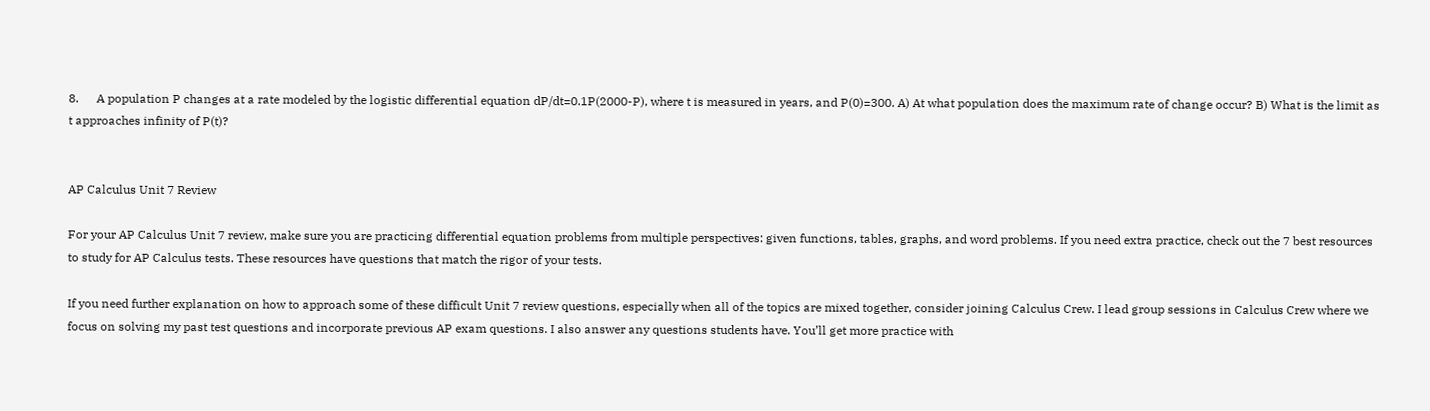8.      A population P changes at a rate modeled by the logistic differential equation dP/dt=0.1P(2000-P), where t is measured in years, and P(0)=300. A) At what population does the maximum rate of change occur? B) What is the limit as t approaches infinity of P(t)?


AP Calculus Unit 7 Review

For your AP Calculus Unit 7 review, make sure you are practicing differential equation problems from multiple perspectives: given functions, tables, graphs, and word problems. If you need extra practice, check out the 7 best resources to study for AP Calculus tests. These resources have questions that match the rigor of your tests.

If you need further explanation on how to approach some of these difficult Unit 7 review questions, especially when all of the topics are mixed together, consider joining Calculus Crew. I lead group sessions in Calculus Crew where we focus on solving my past test questions and incorporate previous AP exam questions. I also answer any questions students have. You’ll get more practice with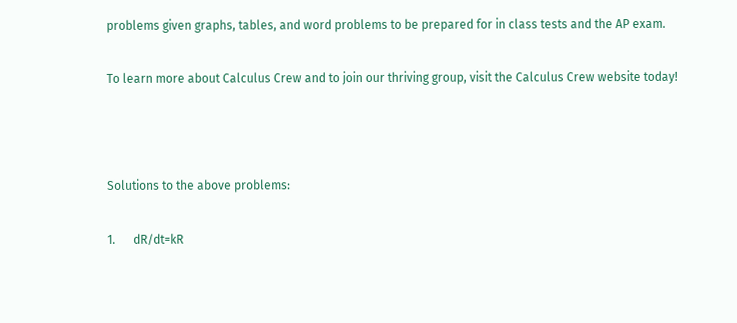problems given graphs, tables, and word problems to be prepared for in class tests and the AP exam.

To learn more about Calculus Crew and to join our thriving group, visit the Calculus Crew website today!



Solutions to the above problems:

1.      dR/dt=kR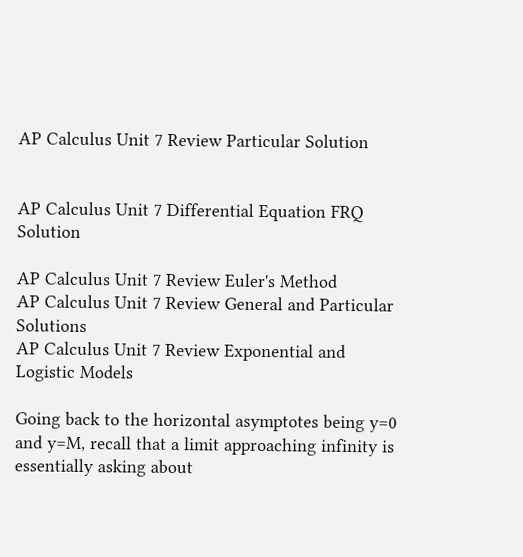AP Calculus Unit 7 Review Particular Solution


AP Calculus Unit 7 Differential Equation FRQ Solution

AP Calculus Unit 7 Review Euler's Method
AP Calculus Unit 7 Review General and Particular Solutions
AP Calculus Unit 7 Review Exponential and Logistic Models

Going back to the horizontal asymptotes being y=0 and y=M, recall that a limit approaching infinity is essentially asking about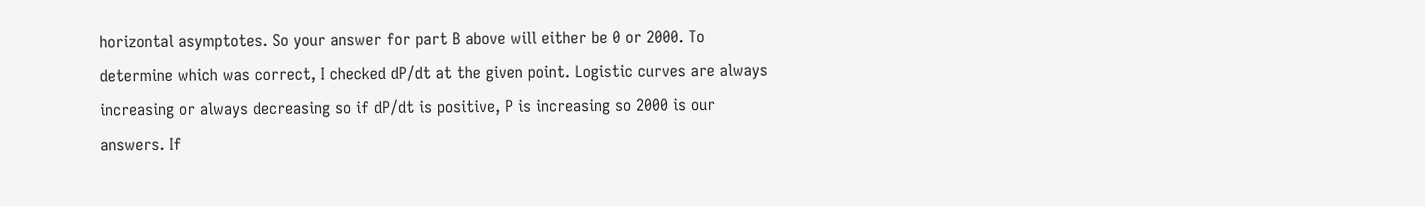horizontal asymptotes. So your answer for part B above will either be 0 or 2000. To determine which was correct, I checked dP/dt at the given point. Logistic curves are always increasing or always decreasing so if dP/dt is positive, P is increasing so 2000 is our answers. If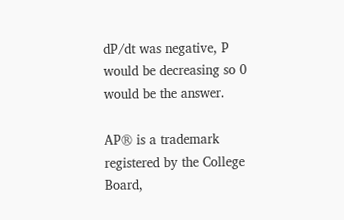dP/dt was negative, P would be decreasing so 0 would be the answer.

AP® is a trademark registered by the College Board,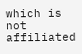which is not affiliated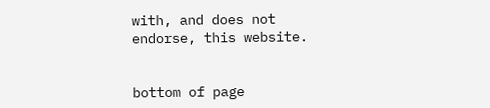with, and does not endorse, this website.


bottom of page